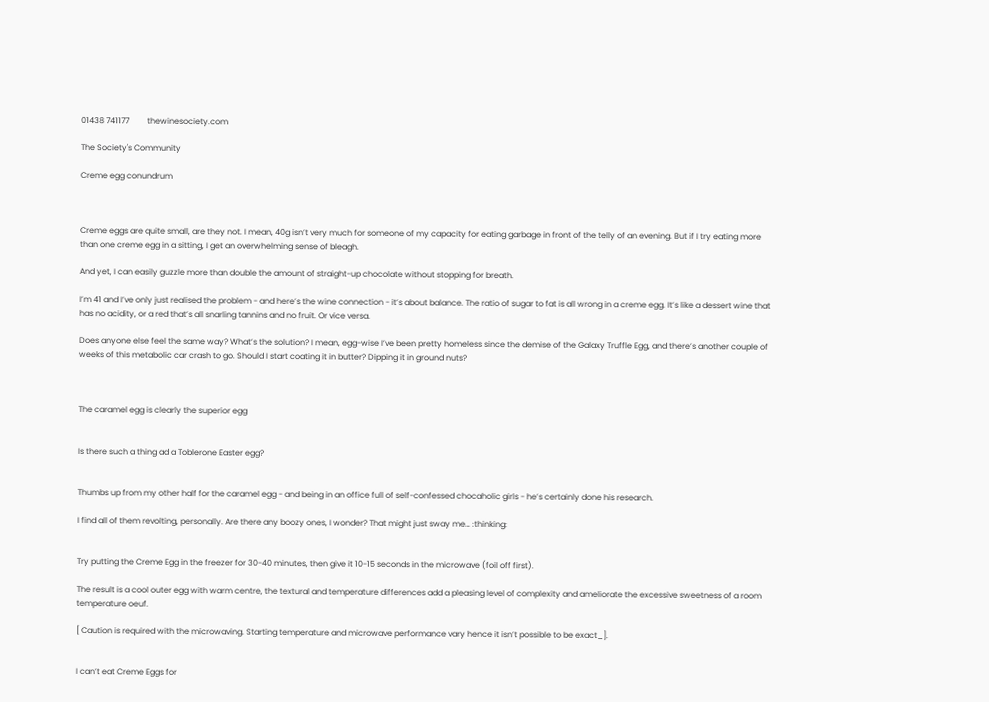01438 741177         thewinesociety.com

The Society's Community

Creme egg conundrum



Creme eggs are quite small, are they not. I mean, 40g isn’t very much for someone of my capacity for eating garbage in front of the telly of an evening. But if I try eating more than one creme egg in a sitting, I get an overwhelming sense of bleagh.

And yet, I can easily guzzle more than double the amount of straight-up chocolate without stopping for breath.

I’m 41 and I’ve only just realised the problem - and here’s the wine connection - it’s about balance. The ratio of sugar to fat is all wrong in a creme egg. It’s like a dessert wine that has no acidity, or a red that’s all snarling tannins and no fruit. Or vice versa.

Does anyone else feel the same way? What’s the solution? I mean, egg-wise I’ve been pretty homeless since the demise of the Galaxy Truffle Egg, and there’s another couple of weeks of this metabolic car crash to go. Should I start coating it in butter? Dipping it in ground nuts?



The caramel egg is clearly the superior egg


Is there such a thing ad a Toblerone Easter egg?


Thumbs up from my other half for the caramel egg - and being in an office full of self-confessed chocaholic girls - he’s certainly done his research.

I find all of them revolting, personally. Are there any boozy ones, I wonder? That might just sway me… :thinking:


Try putting the Creme Egg in the freezer for 30-40 minutes, then give it 10-15 seconds in the microwave (foil off first).

The result is a cool outer egg with warm centre, the textural and temperature differences add a pleasing level of complexity and ameliorate the excessive sweetness of a room temperature oeuf.

[ Caution is required with the microwaving. Starting temperature and microwave performance vary hence it isn’t possible to be exact_].


I can’t eat Creme Eggs for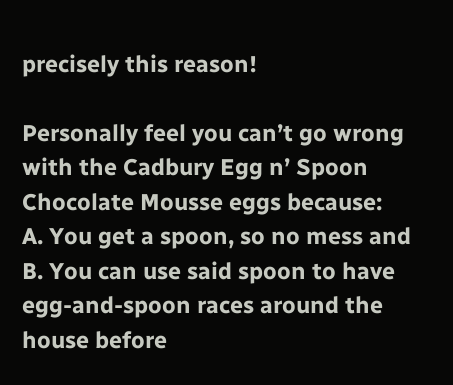precisely this reason!

Personally feel you can’t go wrong with the Cadbury Egg n’ Spoon Chocolate Mousse eggs because:
A. You get a spoon, so no mess and
B. You can use said spoon to have egg-and-spoon races around the house before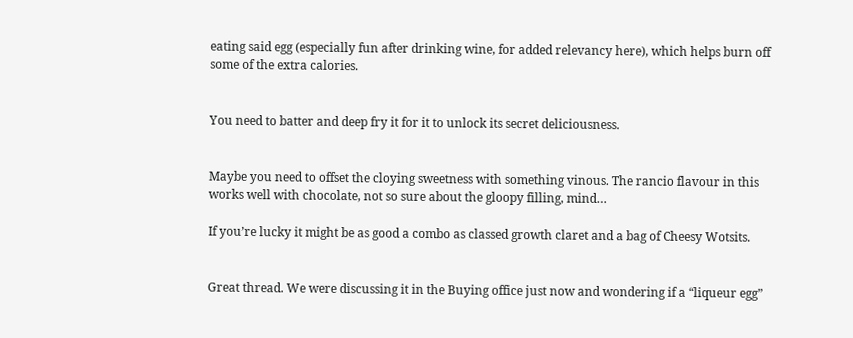eating said egg (especially fun after drinking wine, for added relevancy here), which helps burn off some of the extra calories.


You need to batter and deep fry it for it to unlock its secret deliciousness.


Maybe you need to offset the cloying sweetness with something vinous. The rancio flavour in this works well with chocolate, not so sure about the gloopy filling, mind…

If you’re lucky it might be as good a combo as classed growth claret and a bag of Cheesy Wotsits.


Great thread. We were discussing it in the Buying office just now and wondering if a “liqueur egg”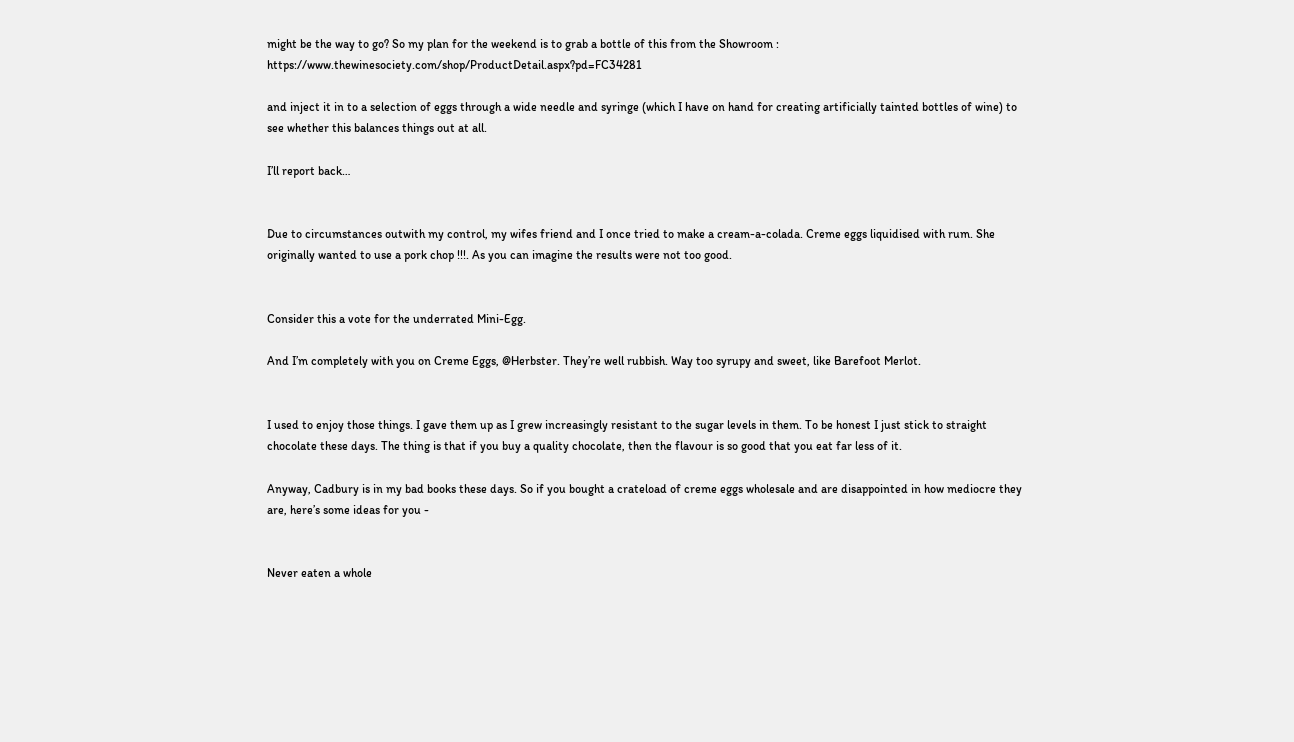might be the way to go? So my plan for the weekend is to grab a bottle of this from the Showroom : https://www.thewinesociety.com/shop/ProductDetail.aspx?pd=FC34281

and inject it in to a selection of eggs through a wide needle and syringe (which I have on hand for creating artificially tainted bottles of wine) to see whether this balances things out at all.

I’ll report back…


Due to circumstances outwith my control, my wifes friend and I once tried to make a cream-a-colada. Creme eggs liquidised with rum. She originally wanted to use a pork chop !!!. As you can imagine the results were not too good.


Consider this a vote for the underrated Mini-Egg.

And I’m completely with you on Creme Eggs, @Herbster. They’re well rubbish. Way too syrupy and sweet, like Barefoot Merlot.


I used to enjoy those things. I gave them up as I grew increasingly resistant to the sugar levels in them. To be honest I just stick to straight chocolate these days. The thing is that if you buy a quality chocolate, then the flavour is so good that you eat far less of it.

Anyway, Cadbury is in my bad books these days. So if you bought a crateload of creme eggs wholesale and are disappointed in how mediocre they are, here’s some ideas for you -


Never eaten a whole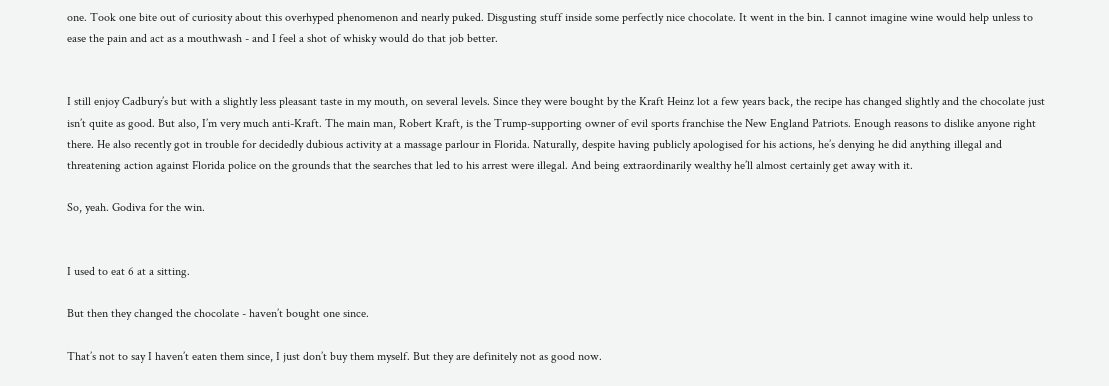one. Took one bite out of curiosity about this overhyped phenomenon and nearly puked. Disgusting stuff inside some perfectly nice chocolate. It went in the bin. I cannot imagine wine would help unless to ease the pain and act as a mouthwash - and I feel a shot of whisky would do that job better.


I still enjoy Cadbury’s but with a slightly less pleasant taste in my mouth, on several levels. Since they were bought by the Kraft Heinz lot a few years back, the recipe has changed slightly and the chocolate just isn’t quite as good. But also, I’m very much anti-Kraft. The main man, Robert Kraft, is the Trump-supporting owner of evil sports franchise the New England Patriots. Enough reasons to dislike anyone right there. He also recently got in trouble for decidedly dubious activity at a massage parlour in Florida. Naturally, despite having publicly apologised for his actions, he’s denying he did anything illegal and threatening action against Florida police on the grounds that the searches that led to his arrest were illegal. And being extraordinarily wealthy he’ll almost certainly get away with it.

So, yeah. Godiva for the win.


I used to eat 6 at a sitting.

But then they changed the chocolate - haven’t bought one since.

That’s not to say I haven’t eaten them since, I just don’t buy them myself. But they are definitely not as good now.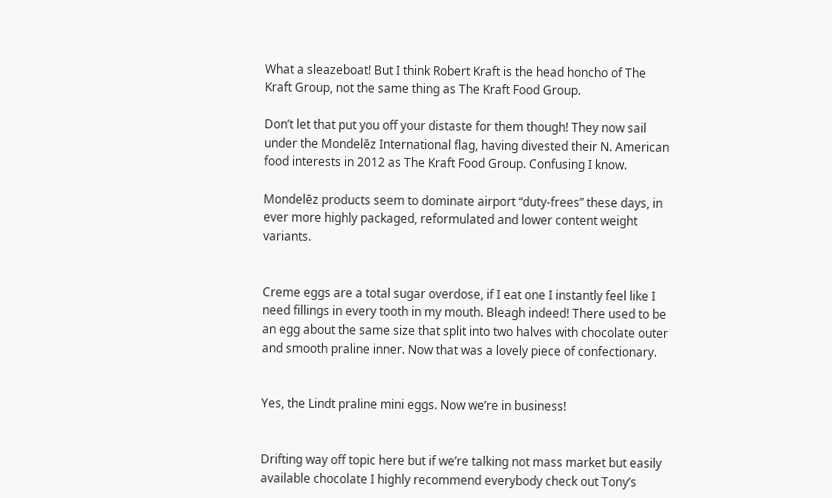What a sleazeboat! But I think Robert Kraft is the head honcho of The Kraft Group, not the same thing as The Kraft Food Group.

Don’t let that put you off your distaste for them though! They now sail under the Mondelēz International flag, having divested their N. American food interests in 2012 as The Kraft Food Group. Confusing I know.

Mondelēz products seem to dominate airport “duty-frees” these days, in ever more highly packaged, reformulated and lower content weight variants.


Creme eggs are a total sugar overdose, if I eat one I instantly feel like I need fillings in every tooth in my mouth. Bleagh indeed! There used to be an egg about the same size that split into two halves with chocolate outer and smooth praline inner. Now that was a lovely piece of confectionary.


Yes, the Lindt praline mini eggs. Now we’re in business!


Drifting way off topic here but if we’re talking not mass market but easily available chocolate I highly recommend everybody check out Tony’s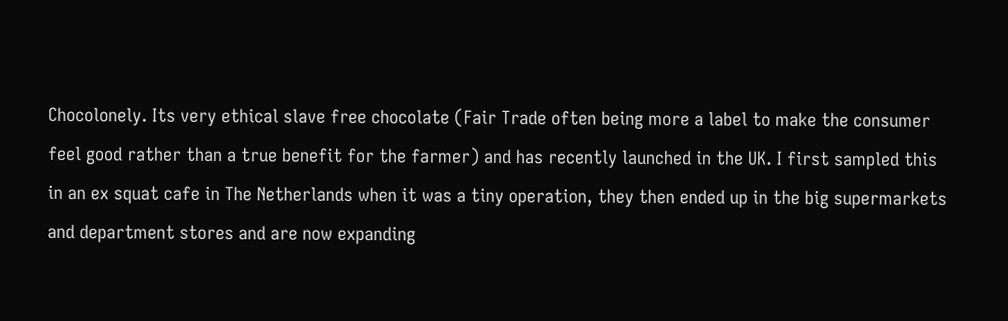Chocolonely. Its very ethical slave free chocolate (Fair Trade often being more a label to make the consumer feel good rather than a true benefit for the farmer) and has recently launched in the UK. I first sampled this in an ex squat cafe in The Netherlands when it was a tiny operation, they then ended up in the big supermarkets and department stores and are now expanding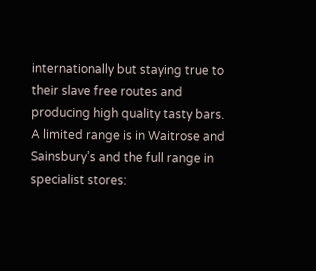internationally but staying true to their slave free routes and producing high quality tasty bars. A limited range is in Waitrose and Sainsbury’s and the full range in specialist stores: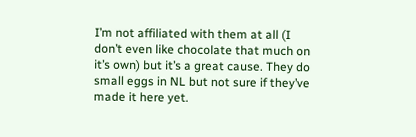I’m not affiliated with them at all (I don’t even like chocolate that much on it’s own) but it’s a great cause. They do small eggs in NL but not sure if they’ve made it here yet.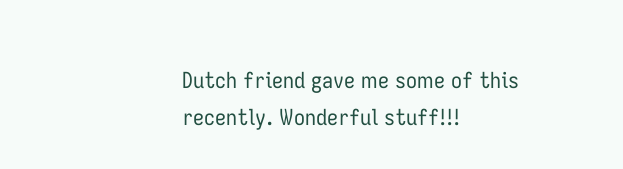Dutch friend gave me some of this recently. Wonderful stuff!!!